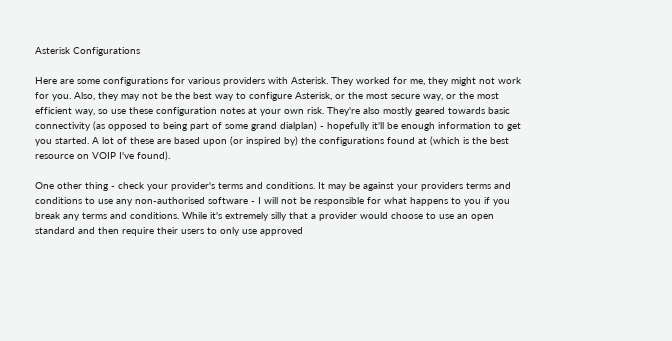Asterisk Configurations

Here are some configurations for various providers with Asterisk. They worked for me, they might not work for you. Also, they may not be the best way to configure Asterisk, or the most secure way, or the most efficient way, so use these configuration notes at your own risk. They're also mostly geared towards basic connectivity (as opposed to being part of some grand dialplan) - hopefully it'll be enough information to get you started. A lot of these are based upon (or inspired by) the configurations found at (which is the best resource on VOIP I've found).

One other thing - check your provider's terms and conditions. It may be against your providers terms and conditions to use any non-authorised software - I will not be responsible for what happens to you if you break any terms and conditions. While it's extremely silly that a provider would choose to use an open standard and then require their users to only use approved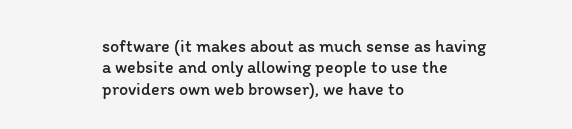software (it makes about as much sense as having a website and only allowing people to use the providers own web browser), we have to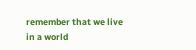remember that we live in a world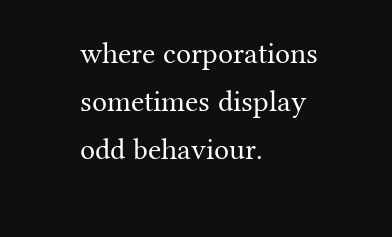where corporations sometimes display odd behaviour.